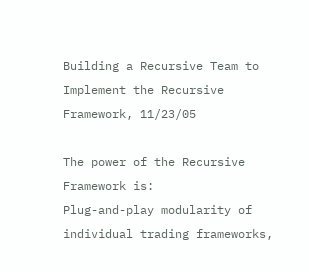Building a Recursive Team to Implement the Recursive Framework, 11/23/05

The power of the Recursive Framework is:
Plug-and-play modularity of individual trading frameworks,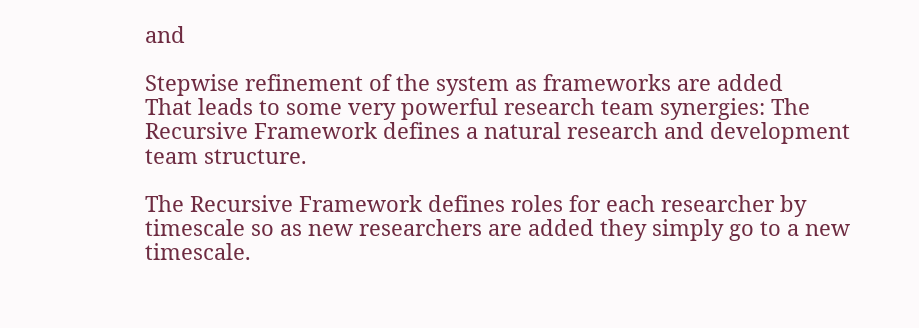and

Stepwise refinement of the system as frameworks are added
That leads to some very powerful research team synergies: The Recursive Framework defines a natural research and development team structure.

The Recursive Framework defines roles for each researcher by timescale so as new researchers are added they simply go to a new timescale.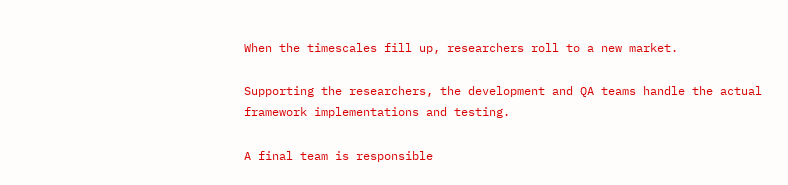When the timescales fill up, researchers roll to a new market.

Supporting the researchers, the development and QA teams handle the actual framework implementations and testing.

A final team is responsible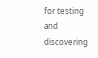for testing and discovering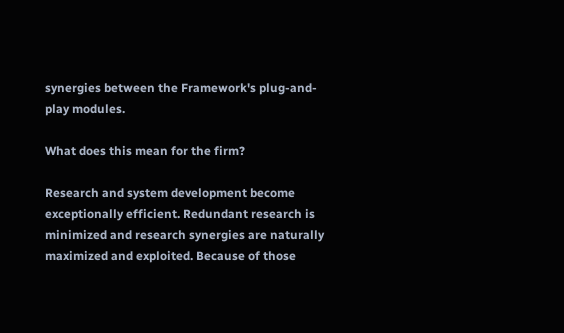synergies between the Framework's plug-and-play modules.

What does this mean for the firm?

Research and system development become exceptionally efficient. Redundant research is minimized and research synergies are naturally maximized and exploited. Because of those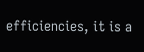efficiencies, it is a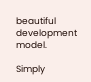beautiful development model.

Simply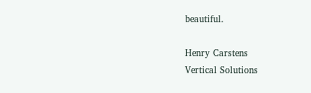beautiful.

Henry Carstens
Vertical Solutions